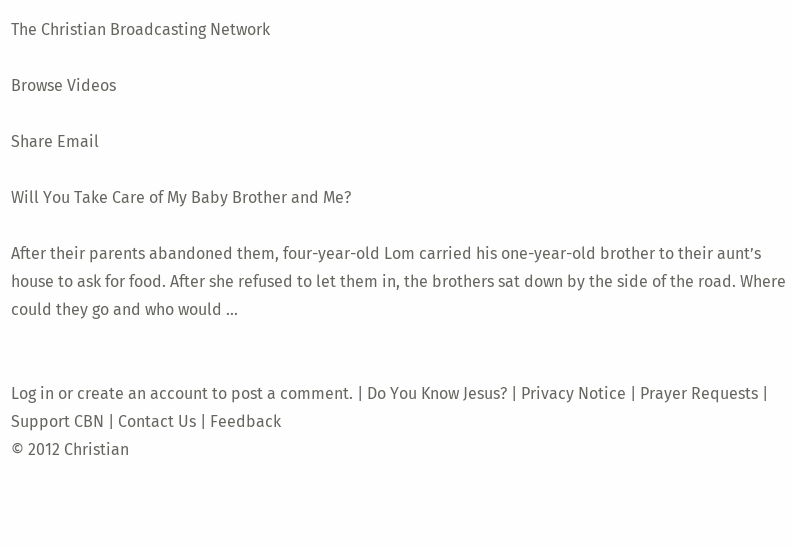The Christian Broadcasting Network

Browse Videos

Share Email

Will You Take Care of My Baby Brother and Me?

After their parents abandoned them, four-year-old Lom carried his one-year-old brother to their aunt’s house to ask for food. After she refused to let them in, the brothers sat down by the side of the road. Where could they go and who would ...


Log in or create an account to post a comment. | Do You Know Jesus? | Privacy Notice | Prayer Requests | Support CBN | Contact Us | Feedback
© 2012 Christian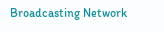Broadcasting Network